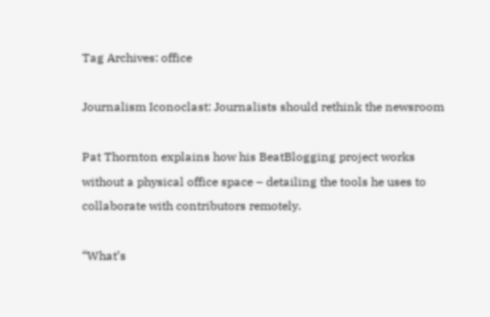Tag Archives: office

Journalism Iconoclast: Journalists should rethink the newsroom

Pat Thornton explains how his BeatBlogging project works without a physical office space – detailing the tools he uses to collaborate with contributors remotely.

“What’s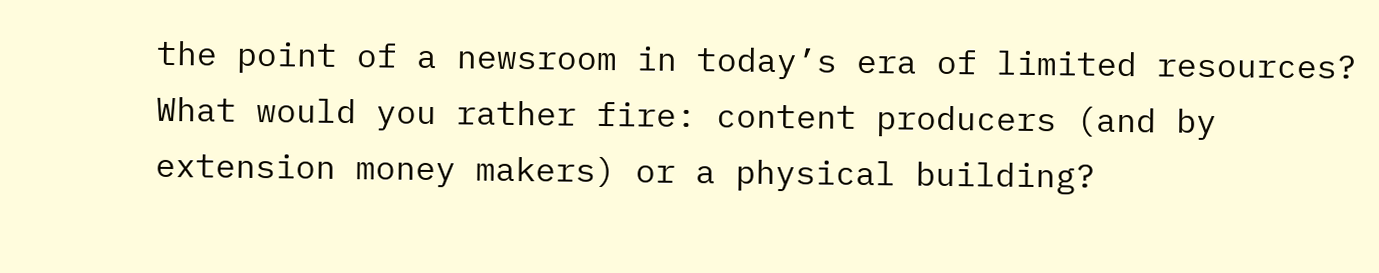the point of a newsroom in today’s era of limited resources? What would you rather fire: content producers (and by extension money makers) or a physical building?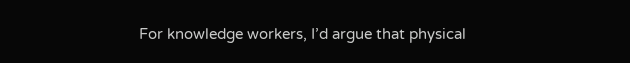For knowledge workers, I’d argue that physical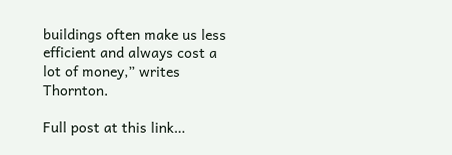buildings often make us less efficient and always cost a lot of money,” writes Thornton.

Full post at this link…